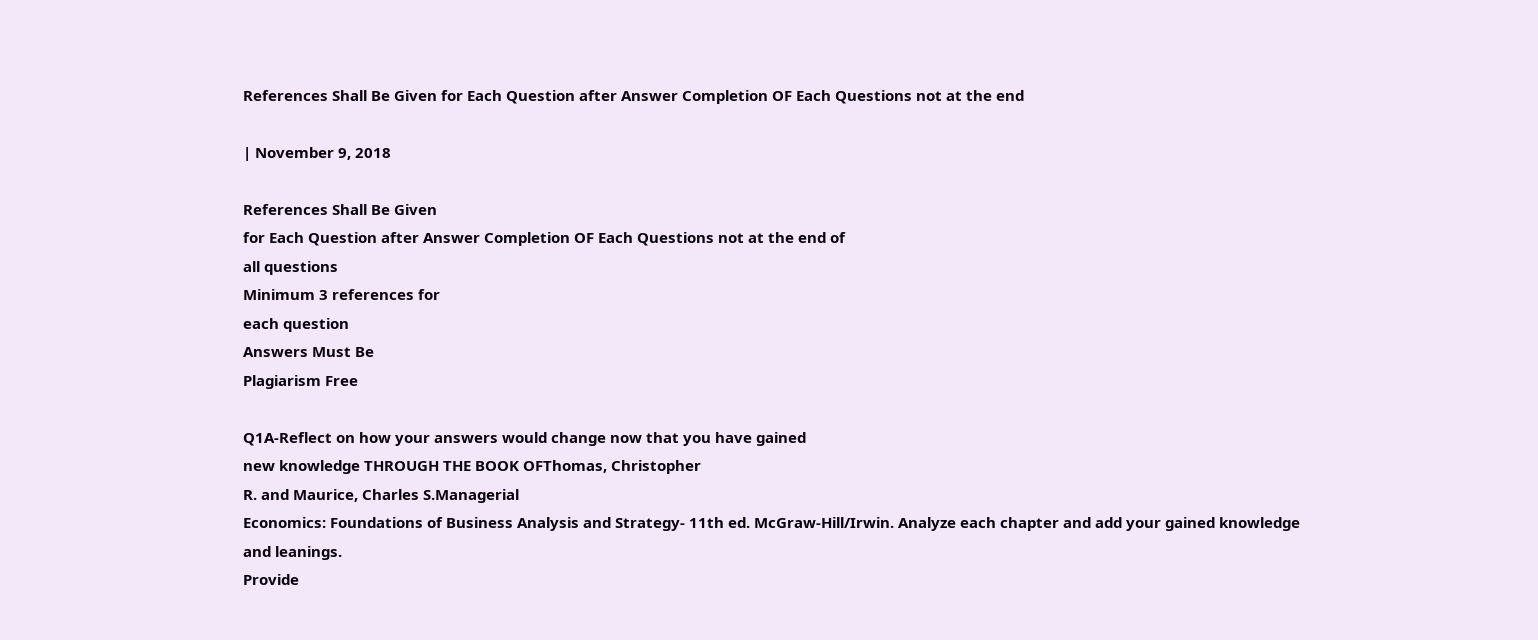References Shall Be Given for Each Question after Answer Completion OF Each Questions not at the end

| November 9, 2018

References Shall Be Given
for Each Question after Answer Completion OF Each Questions not at the end of
all questions
Minimum 3 references for
each question
Answers Must Be
Plagiarism Free

Q1A-Reflect on how your answers would change now that you have gained
new knowledge THROUGH THE BOOK OFThomas, Christopher
R. and Maurice, Charles S.Managerial
Economics: Foundations of Business Analysis and Strategy- 11th ed. McGraw-Hill/Irwin. Analyze each chapter and add your gained knowledge and leanings.
Provide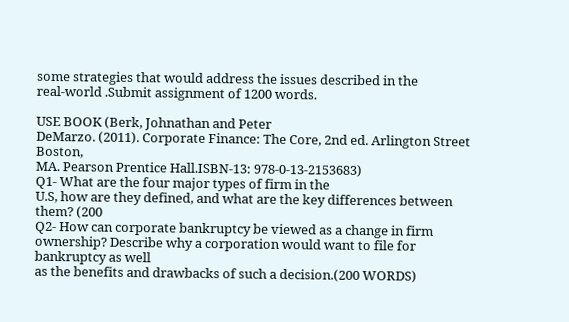some strategies that would address the issues described in the
real-world .Submit assignment of 1200 words.

USE BOOK (Berk, Johnathan and Peter
DeMarzo. (2011). Corporate Finance: The Core, 2nd ed. Arlington Street Boston,
MA. Pearson Prentice Hall.ISBN-13: 978-0-13-2153683)
Q1- What are the four major types of firm in the
U.S, how are they defined, and what are the key differences between them? (200
Q2- How can corporate bankruptcy be viewed as a change in firm
ownership? Describe why a corporation would want to file for bankruptcy as well
as the benefits and drawbacks of such a decision.(200 WORDS)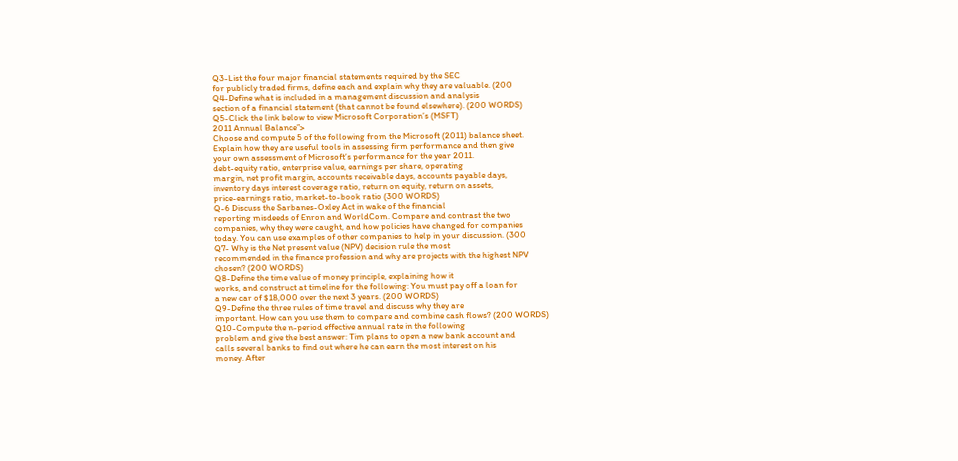Q3-List the four major financial statements required by the SEC
for publicly traded firms, define each and explain why they are valuable. (200
Q4-Define what is included in a management discussion and analysis
section of a financial statement (that cannot be found elsewhere). (200 WORDS)
Q5-Click the link below to view Microsoft Corporation’s (MSFT)
2011 Annual Balance”>
Choose and compute 5 of the following from the Microsoft (2011) balance sheet.
Explain how they are useful tools in assessing firm performance and then give
your own assessment of Microsoft’s performance for the year 2011.
debt-equity ratio, enterprise value, earnings per share, operating
margin, net profit margin, accounts receivable days, accounts payable days,
inventory days interest coverage ratio, return on equity, return on assets,
price-earnings ratio, market-to-book ratio (300 WORDS)
Q-6 Discuss the Sarbanes-Oxley Act in wake of the financial
reporting misdeeds of Enron and WorldCom. Compare and contrast the two
companies, why they were caught, and how policies have changed for companies
today. You can use examples of other companies to help in your discussion. (300
Q7- Why is the Net present value (NPV) decision rule the most
recommended in the finance profession and why are projects with the highest NPV
chosen? (200 WORDS)
Q8-Define the time value of money principle, explaining how it
works, and construct at timeline for the following: You must pay off a loan for
a new car of $18,000 over the next 3 years. (200 WORDS)
Q9-Define the three rules of time travel and discuss why they are
important. How can you use them to compare and combine cash flows? (200 WORDS)
Q10-Compute the n-period effective annual rate in the following
problem and give the best answer: Tim plans to open a new bank account and
calls several banks to find out where he can earn the most interest on his
money. After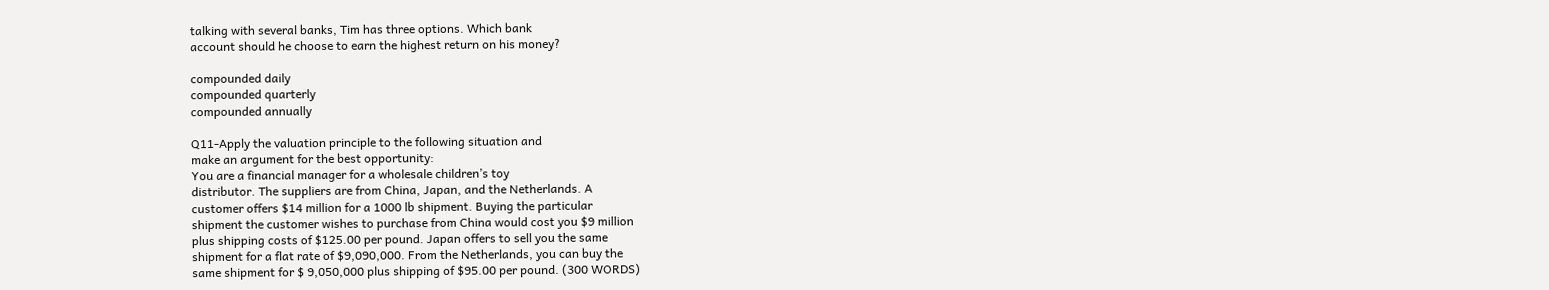talking with several banks, Tim has three options. Which bank
account should he choose to earn the highest return on his money?

compounded daily
compounded quarterly
compounded annually

Q11-Apply the valuation principle to the following situation and
make an argument for the best opportunity:
You are a financial manager for a wholesale children’s toy
distributor. The suppliers are from China, Japan, and the Netherlands. A
customer offers $14 million for a 1000 lb shipment. Buying the particular
shipment the customer wishes to purchase from China would cost you $9 million
plus shipping costs of $125.00 per pound. Japan offers to sell you the same
shipment for a flat rate of $9,090,000. From the Netherlands, you can buy the
same shipment for $ 9,050,000 plus shipping of $95.00 per pound. (300 WORDS)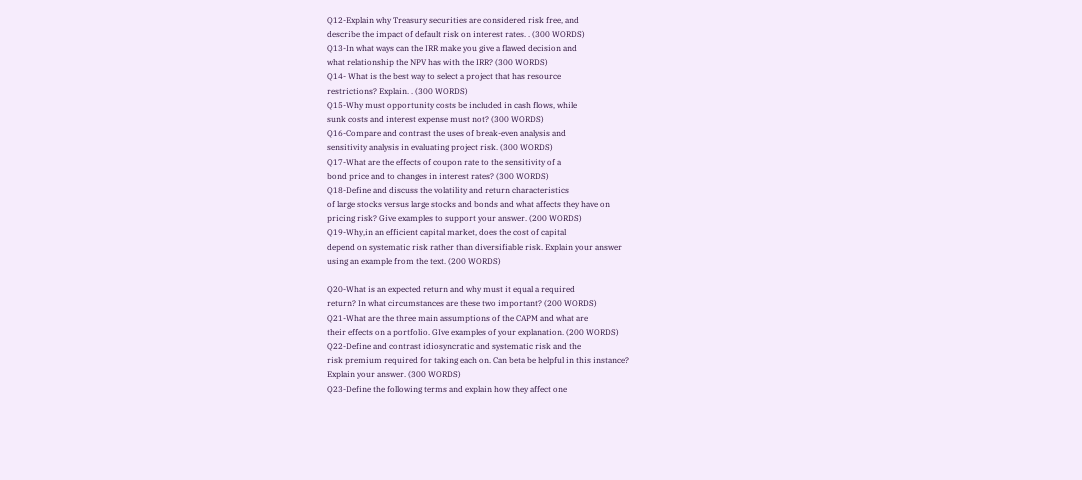Q12-Explain why Treasury securities are considered risk free, and
describe the impact of default risk on interest rates. . (300 WORDS)
Q13-In what ways can the IRR make you give a flawed decision and
what relationship the NPV has with the IRR? (300 WORDS)
Q14- What is the best way to select a project that has resource
restrictions? Explain. . (300 WORDS)
Q15-Why must opportunity costs be included in cash flows, while
sunk costs and interest expense must not? (300 WORDS)
Q16-Compare and contrast the uses of break-even analysis and
sensitivity analysis in evaluating project risk. (300 WORDS)
Q17-What are the effects of coupon rate to the sensitivity of a
bond price and to changes in interest rates? (300 WORDS)
Q18-Define and discuss the volatility and return characteristics
of large stocks versus large stocks and bonds and what affects they have on
pricing risk? Give examples to support your answer. (200 WORDS)
Q19-Why,in an efficient capital market, does the cost of capital
depend on systematic risk rather than diversifiable risk. Explain your answer
using an example from the text. (200 WORDS)

Q20-What is an expected return and why must it equal a required
return? In what circumstances are these two important? (200 WORDS)
Q21-What are the three main assumptions of the CAPM and what are
their effects on a portfolio. GIve examples of your explanation. (200 WORDS)
Q22-Define and contrast idiosyncratic and systematic risk and the
risk premium required for taking each on. Can beta be helpful in this instance?
Explain your answer. (300 WORDS)
Q23-Define the following terms and explain how they affect one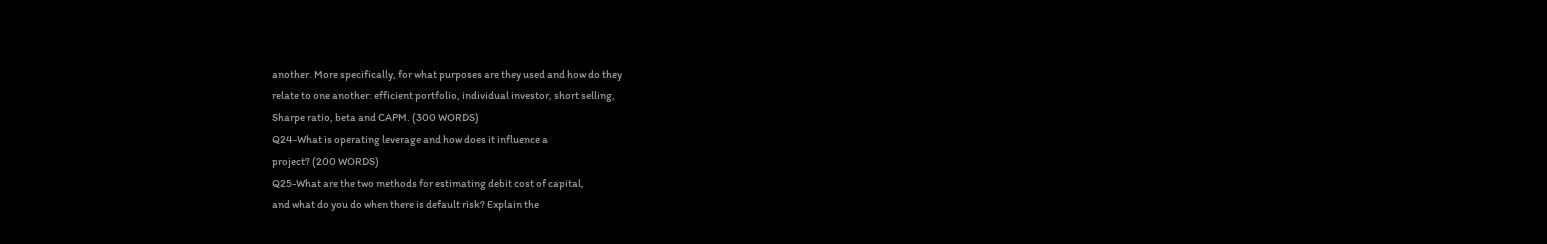another. More specifically, for what purposes are they used and how do they
relate to one another: efficient portfolio, individual investor, short selling,
Sharpe ratio, beta and CAPM. (300 WORDS)
Q24-What is operating leverage and how does it influence a
project? (200 WORDS)
Q25-What are the two methods for estimating debit cost of capital,
and what do you do when there is default risk? Explain the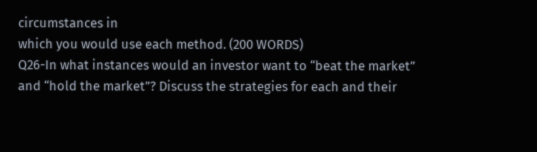circumstances in
which you would use each method. (200 WORDS)
Q26-In what instances would an investor want to “beat the market”
and “hold the market”? Discuss the strategies for each and their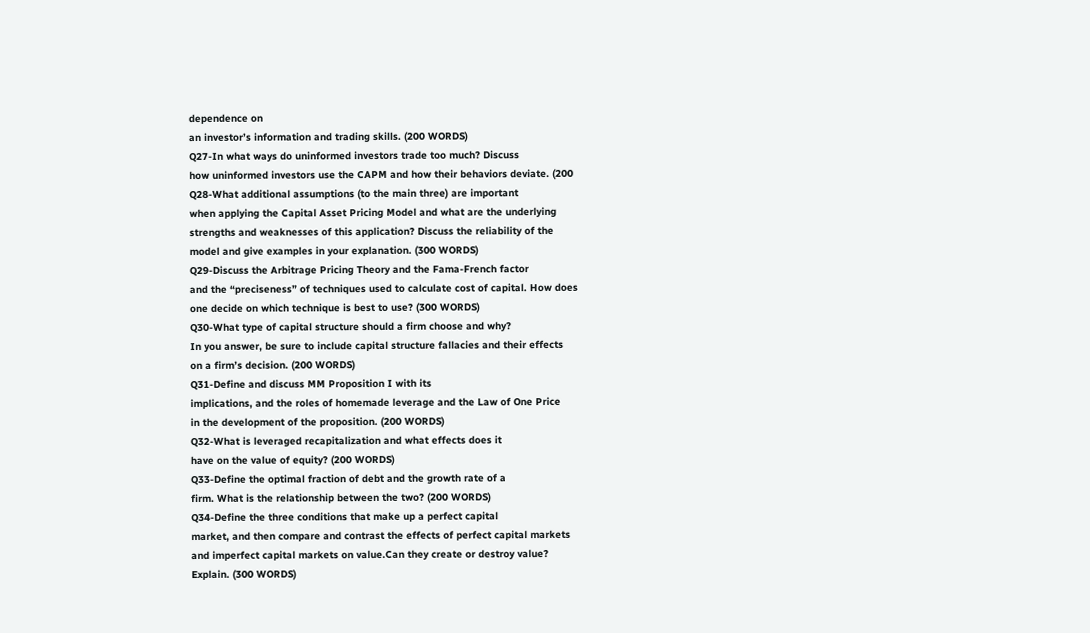dependence on
an investor’s information and trading skills. (200 WORDS)
Q27-In what ways do uninformed investors trade too much? Discuss
how uninformed investors use the CAPM and how their behaviors deviate. (200
Q28-What additional assumptions (to the main three) are important
when applying the Capital Asset Pricing Model and what are the underlying
strengths and weaknesses of this application? Discuss the reliability of the
model and give examples in your explanation. (300 WORDS)
Q29-Discuss the Arbitrage Pricing Theory and the Fama-French factor
and the “preciseness” of techniques used to calculate cost of capital. How does
one decide on which technique is best to use? (300 WORDS)
Q30-What type of capital structure should a firm choose and why?
In you answer, be sure to include capital structure fallacies and their effects
on a firm’s decision. (200 WORDS)
Q31-Define and discuss MM Proposition I with its
implications, and the roles of homemade leverage and the Law of One Price
in the development of the proposition. (200 WORDS)
Q32-What is leveraged recapitalization and what effects does it
have on the value of equity? (200 WORDS)
Q33-Define the optimal fraction of debt and the growth rate of a
firm. What is the relationship between the two? (200 WORDS)
Q34-Define the three conditions that make up a perfect capital
market, and then compare and contrast the effects of perfect capital markets
and imperfect capital markets on value.Can they create or destroy value?
Explain. (300 WORDS)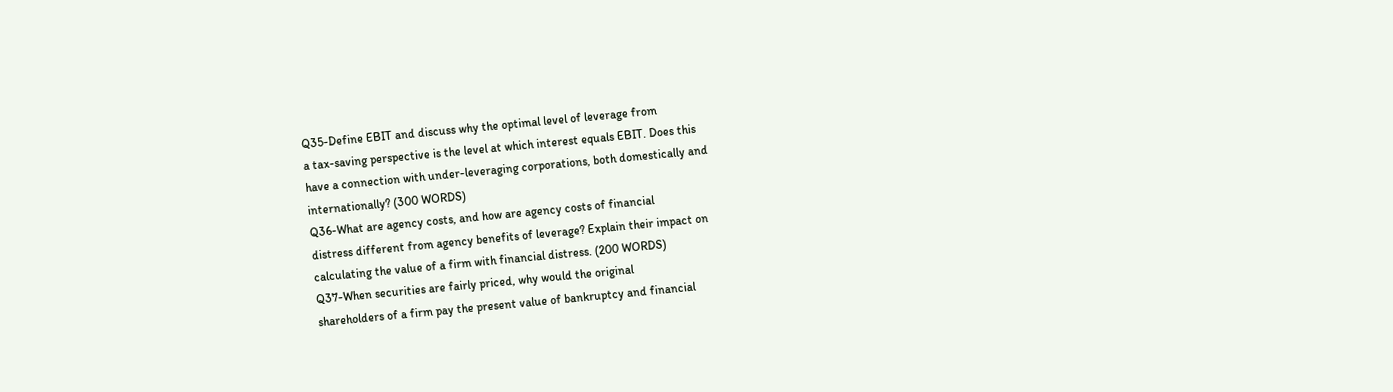Q35-Define EBIT and discuss why the optimal level of leverage from
a tax-saving perspective is the level at which interest equals EBIT. Does this
have a connection with under-leveraging corporations, both domestically and
internationally? (300 WORDS)
Q36-What are agency costs, and how are agency costs of financial
distress different from agency benefits of leverage? Explain their impact on
calculating the value of a firm with financial distress. (200 WORDS)
Q37-When securities are fairly priced, why would the original
shareholders of a firm pay the present value of bankruptcy and financial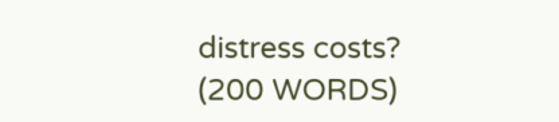distress costs? (200 WORDS)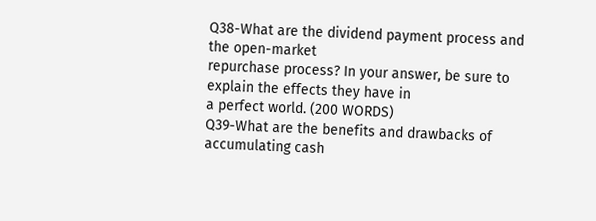Q38-What are the dividend payment process and the open-market
repurchase process? In your answer, be sure to explain the effects they have in
a perfect world. (200 WORDS)
Q39-What are the benefits and drawbacks of accumulating cash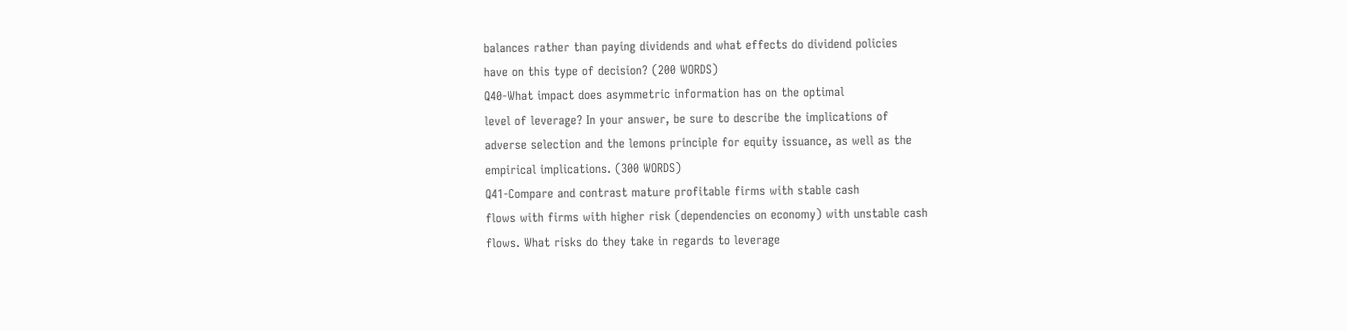balances rather than paying dividends and what effects do dividend policies
have on this type of decision? (200 WORDS)
Q40-What impact does asymmetric information has on the optimal
level of leverage? In your answer, be sure to describe the implications of
adverse selection and the lemons principle for equity issuance, as well as the
empirical implications. (300 WORDS)
Q41-Compare and contrast mature profitable firms with stable cash
flows with firms with higher risk (dependencies on economy) with unstable cash
flows. What risks do they take in regards to leverage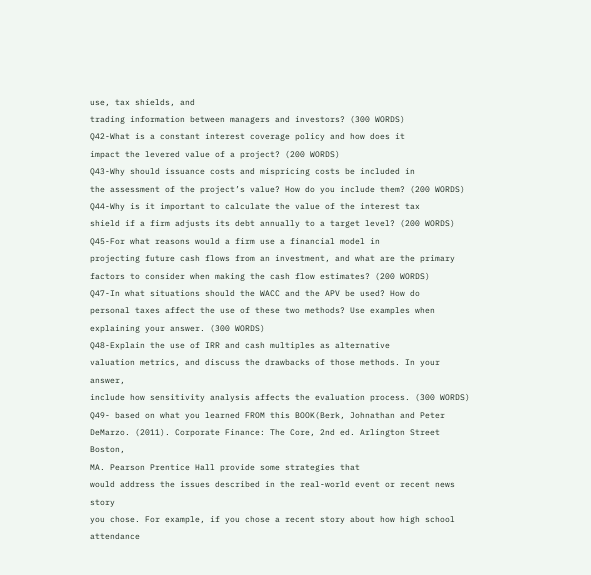use, tax shields, and
trading information between managers and investors? (300 WORDS)
Q42-What is a constant interest coverage policy and how does it
impact the levered value of a project? (200 WORDS)
Q43-Why should issuance costs and mispricing costs be included in
the assessment of the project’s value? How do you include them? (200 WORDS)
Q44-Why is it important to calculate the value of the interest tax
shield if a firm adjusts its debt annually to a target level? (200 WORDS)
Q45-For what reasons would a firm use a financial model in
projecting future cash flows from an investment, and what are the primary
factors to consider when making the cash flow estimates? (200 WORDS)
Q47-In what situations should the WACC and the APV be used? How do
personal taxes affect the use of these two methods? Use examples when
explaining your answer. (300 WORDS)
Q48-Explain the use of IRR and cash multiples as alternative
valuation metrics, and discuss the drawbacks of those methods. In your answer,
include how sensitivity analysis affects the evaluation process. (300 WORDS)
Q49- based on what you learned FROM this BOOK(Berk, Johnathan and Peter
DeMarzo. (2011). Corporate Finance: The Core, 2nd ed. Arlington Street Boston,
MA. Pearson Prentice Hall provide some strategies that
would address the issues described in the real-world event or recent news story
you chose. For example, if you chose a recent story about how high school
attendance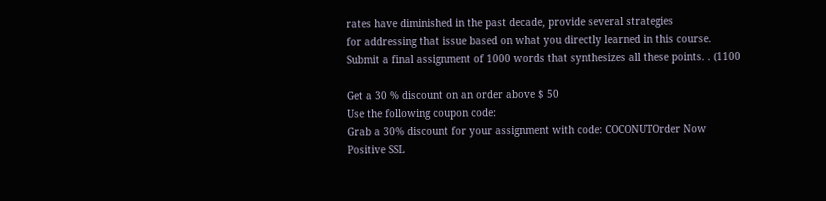rates have diminished in the past decade, provide several strategies
for addressing that issue based on what you directly learned in this course.
Submit a final assignment of 1000 words that synthesizes all these points. . (1100

Get a 30 % discount on an order above $ 50
Use the following coupon code:
Grab a 30% discount for your assignment with code: COCONUTOrder Now
Positive SSL